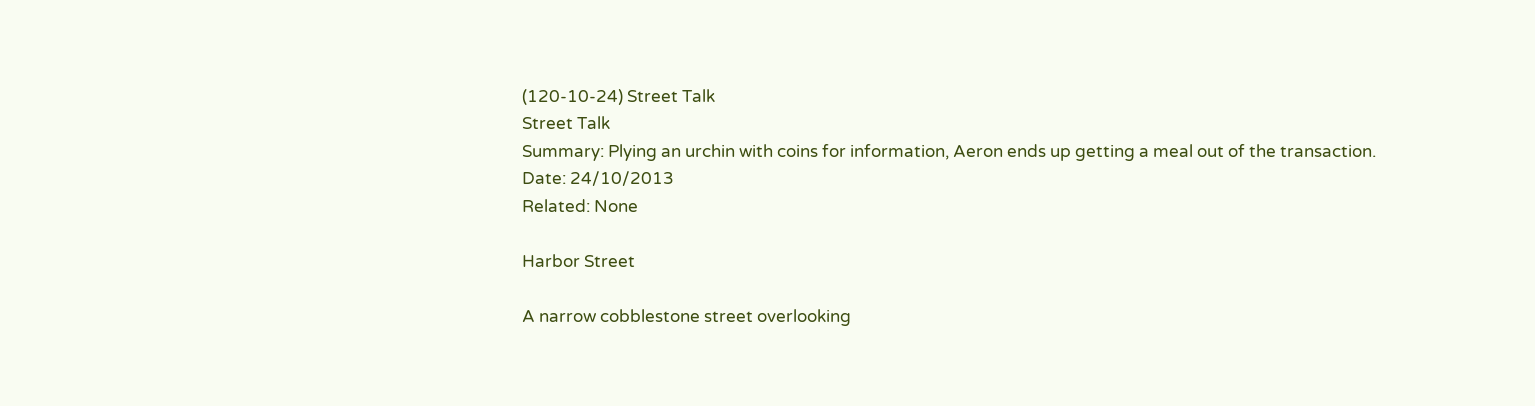(120-10-24) Street Talk
Street Talk
Summary: Plying an urchin with coins for information, Aeron ends up getting a meal out of the transaction.
Date: 24/10/2013
Related: None

Harbor Street

A narrow cobblestone street overlooking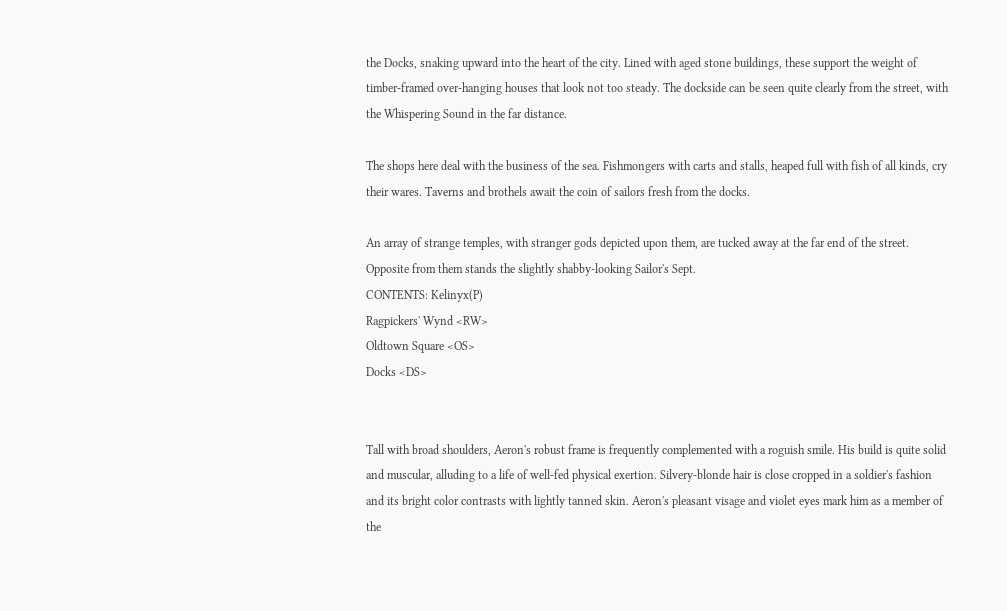the Docks, snaking upward into the heart of the city. Lined with aged stone buildings, these support the weight of timber-framed over-hanging houses that look not too steady. The dockside can be seen quite clearly from the street, with the Whispering Sound in the far distance.

The shops here deal with the business of the sea. Fishmongers with carts and stalls, heaped full with fish of all kinds, cry their wares. Taverns and brothels await the coin of sailors fresh from the docks.

An array of strange temples, with stranger gods depicted upon them, are tucked away at the far end of the street. Opposite from them stands the slightly shabby-looking Sailor's Sept.
CONTENTS: Kelinyx(P)
Ragpickers' Wynd <RW>
Oldtown Square <OS>
Docks <DS>


Tall with broad shoulders, Aeron's robust frame is frequently complemented with a roguish smile. His build is quite solid and muscular, alluding to a life of well-fed physical exertion. Silvery-blonde hair is close cropped in a soldier's fashion and its bright color contrasts with lightly tanned skin. Aeron's pleasant visage and violet eyes mark him as a member of the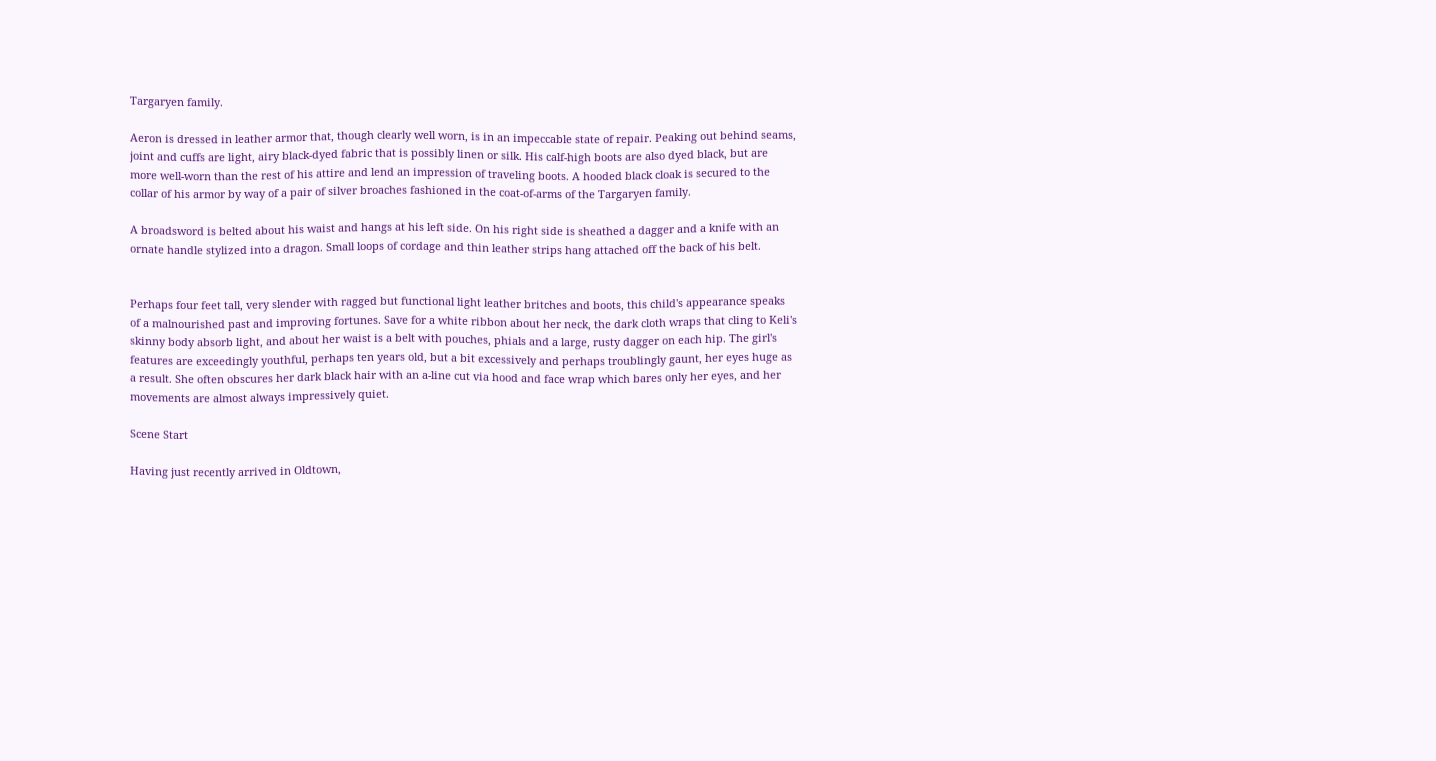Targaryen family.

Aeron is dressed in leather armor that, though clearly well worn, is in an impeccable state of repair. Peaking out behind seams, joint and cuffs are light, airy black-dyed fabric that is possibly linen or silk. His calf-high boots are also dyed black, but are more well-worn than the rest of his attire and lend an impression of traveling boots. A hooded black cloak is secured to the collar of his armor by way of a pair of silver broaches fashioned in the coat-of-arms of the Targaryen family.

A broadsword is belted about his waist and hangs at his left side. On his right side is sheathed a dagger and a knife with an ornate handle stylized into a dragon. Small loops of cordage and thin leather strips hang attached off the back of his belt.


Perhaps four feet tall, very slender with ragged but functional light leather britches and boots, this child's appearance speaks of a malnourished past and improving fortunes. Save for a white ribbon about her neck, the dark cloth wraps that cling to Keli's skinny body absorb light, and about her waist is a belt with pouches, phials and a large, rusty dagger on each hip. The girl's features are exceedingly youthful, perhaps ten years old, but a bit excessively and perhaps troublingly gaunt, her eyes huge as a result. She often obscures her dark black hair with an a-line cut via hood and face wrap which bares only her eyes, and her movements are almost always impressively quiet.

Scene Start

Having just recently arrived in Oldtown,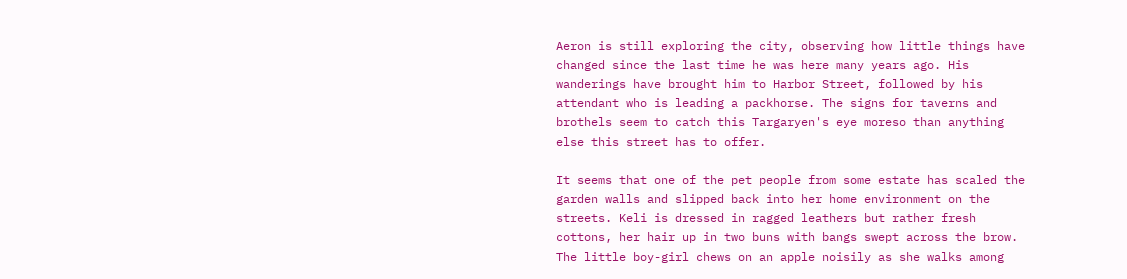Aeron is still exploring the city, observing how little things have changed since the last time he was here many years ago. His wanderings have brought him to Harbor Street, followed by his attendant who is leading a packhorse. The signs for taverns and brothels seem to catch this Targaryen's eye moreso than anything else this street has to offer.

It seems that one of the pet people from some estate has scaled the garden walls and slipped back into her home environment on the streets. Keli is dressed in ragged leathers but rather fresh cottons, her hair up in two buns with bangs swept across the brow. The little boy-girl chews on an apple noisily as she walks among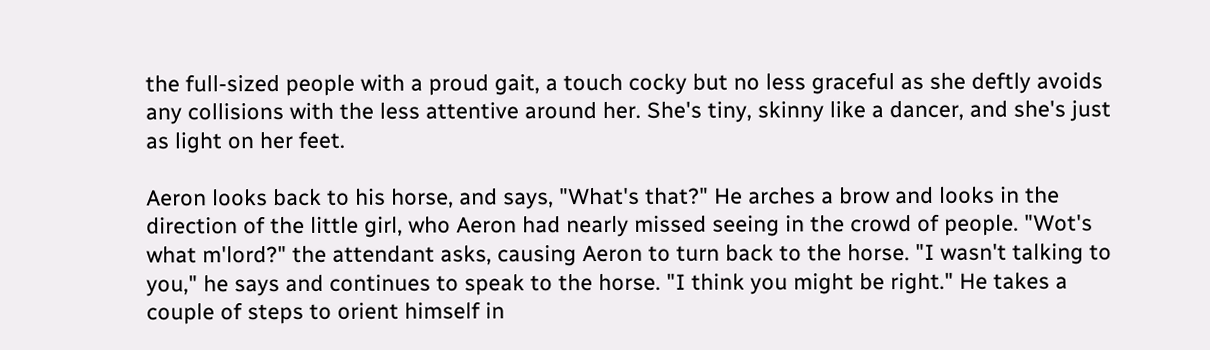the full-sized people with a proud gait, a touch cocky but no less graceful as she deftly avoids any collisions with the less attentive around her. She's tiny, skinny like a dancer, and she's just as light on her feet.

Aeron looks back to his horse, and says, "What's that?" He arches a brow and looks in the direction of the little girl, who Aeron had nearly missed seeing in the crowd of people. "Wot's what m'lord?" the attendant asks, causing Aeron to turn back to the horse. "I wasn't talking to you," he says and continues to speak to the horse. "I think you might be right." He takes a couple of steps to orient himself in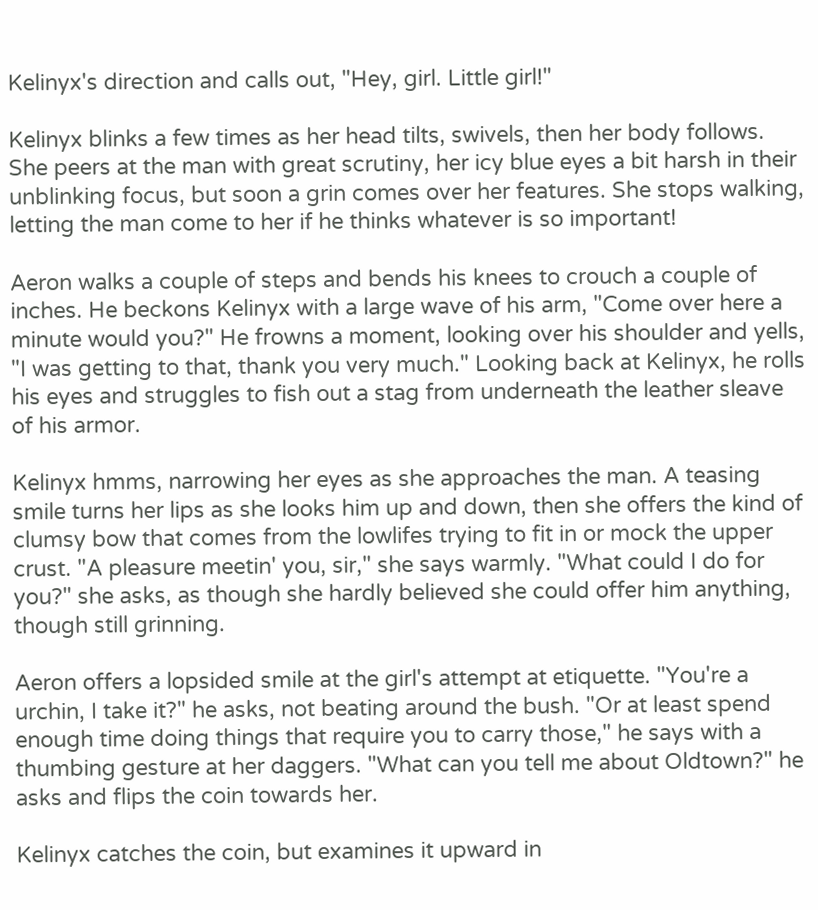Kelinyx's direction and calls out, "Hey, girl. Little girl!"

Kelinyx blinks a few times as her head tilts, swivels, then her body follows. She peers at the man with great scrutiny, her icy blue eyes a bit harsh in their unblinking focus, but soon a grin comes over her features. She stops walking, letting the man come to her if he thinks whatever is so important!

Aeron walks a couple of steps and bends his knees to crouch a couple of inches. He beckons Kelinyx with a large wave of his arm, "Come over here a minute would you?" He frowns a moment, looking over his shoulder and yells, "I was getting to that, thank you very much." Looking back at Kelinyx, he rolls his eyes and struggles to fish out a stag from underneath the leather sleave of his armor.

Kelinyx hmms, narrowing her eyes as she approaches the man. A teasing smile turns her lips as she looks him up and down, then she offers the kind of clumsy bow that comes from the lowlifes trying to fit in or mock the upper crust. "A pleasure meetin' you, sir," she says warmly. "What could I do for you?" she asks, as though she hardly believed she could offer him anything, though still grinning.

Aeron offers a lopsided smile at the girl's attempt at etiquette. "You're a urchin, I take it?" he asks, not beating around the bush. "Or at least spend enough time doing things that require you to carry those," he says with a thumbing gesture at her daggers. "What can you tell me about Oldtown?" he asks and flips the coin towards her.

Kelinyx catches the coin, but examines it upward in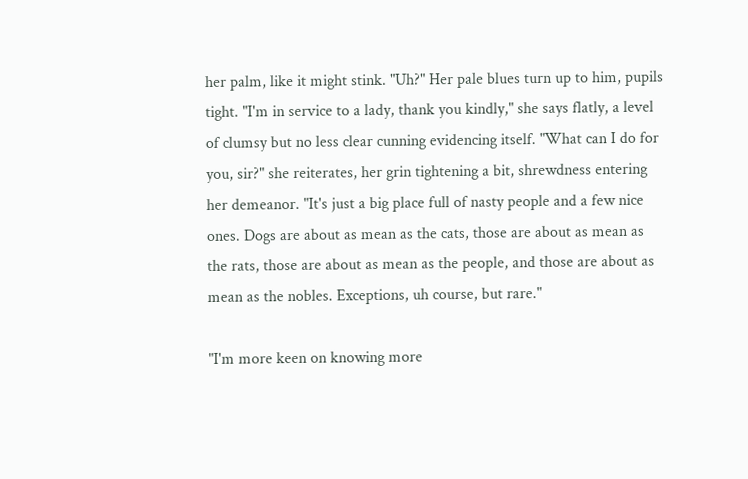her palm, like it might stink. "Uh?" Her pale blues turn up to him, pupils tight. "I'm in service to a lady, thank you kindly," she says flatly, a level of clumsy but no less clear cunning evidencing itself. "What can I do for you, sir?" she reiterates, her grin tightening a bit, shrewdness entering her demeanor. "It's just a big place full of nasty people and a few nice ones. Dogs are about as mean as the cats, those are about as mean as the rats, those are about as mean as the people, and those are about as mean as the nobles. Exceptions, uh course, but rare."

"I'm more keen on knowing more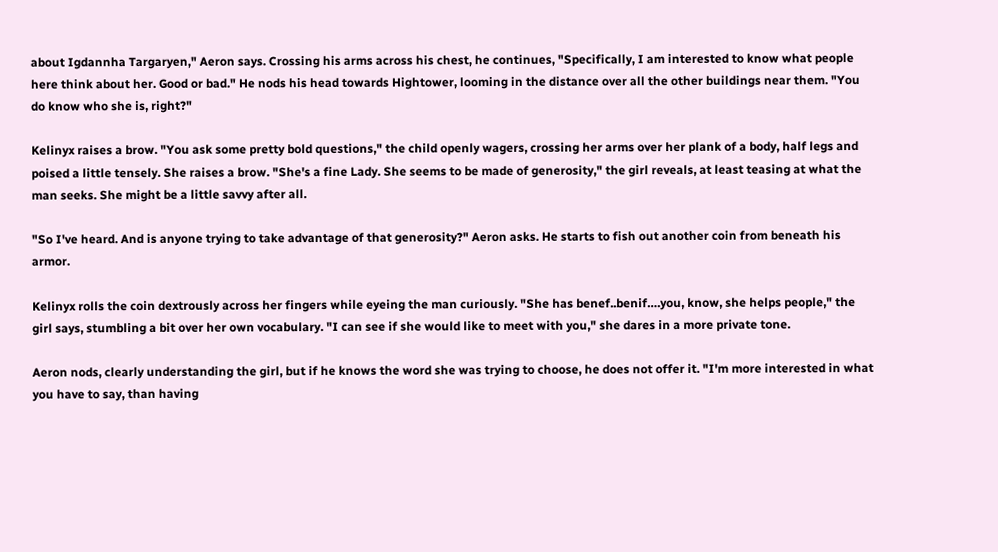about Igdannha Targaryen," Aeron says. Crossing his arms across his chest, he continues, "Specifically, I am interested to know what people here think about her. Good or bad." He nods his head towards Hightower, looming in the distance over all the other buildings near them. "You do know who she is, right?"

Kelinyx raises a brow. "You ask some pretty bold questions," the child openly wagers, crossing her arms over her plank of a body, half legs and poised a little tensely. She raises a brow. "She's a fine Lady. She seems to be made of generosity," the girl reveals, at least teasing at what the man seeks. She might be a little savvy after all.

"So I've heard. And is anyone trying to take advantage of that generosity?" Aeron asks. He starts to fish out another coin from beneath his armor.

Kelinyx rolls the coin dextrously across her fingers while eyeing the man curiously. "She has benef..benif….you, know, she helps people," the girl says, stumbling a bit over her own vocabulary. "I can see if she would like to meet with you," she dares in a more private tone.

Aeron nods, clearly understanding the girl, but if he knows the word she was trying to choose, he does not offer it. "I'm more interested in what you have to say, than having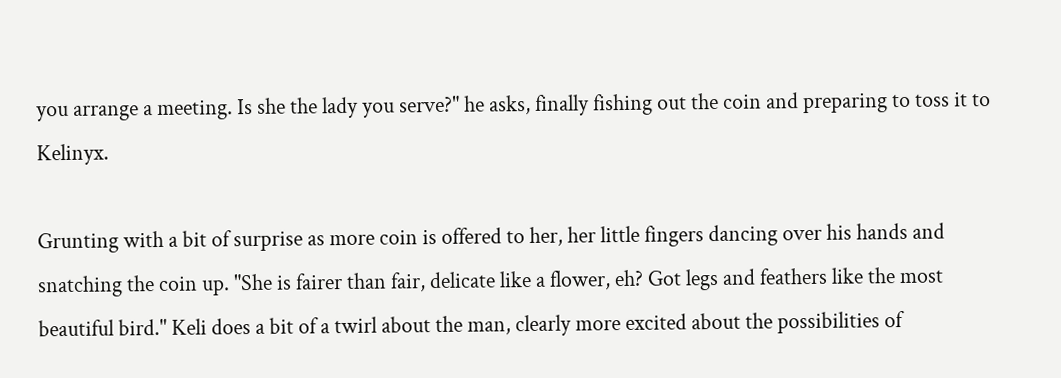you arrange a meeting. Is she the lady you serve?" he asks, finally fishing out the coin and preparing to toss it to Kelinyx.

Grunting with a bit of surprise as more coin is offered to her, her little fingers dancing over his hands and snatching the coin up. "She is fairer than fair, delicate like a flower, eh? Got legs and feathers like the most beautiful bird." Keli does a bit of a twirl about the man, clearly more excited about the possibilities of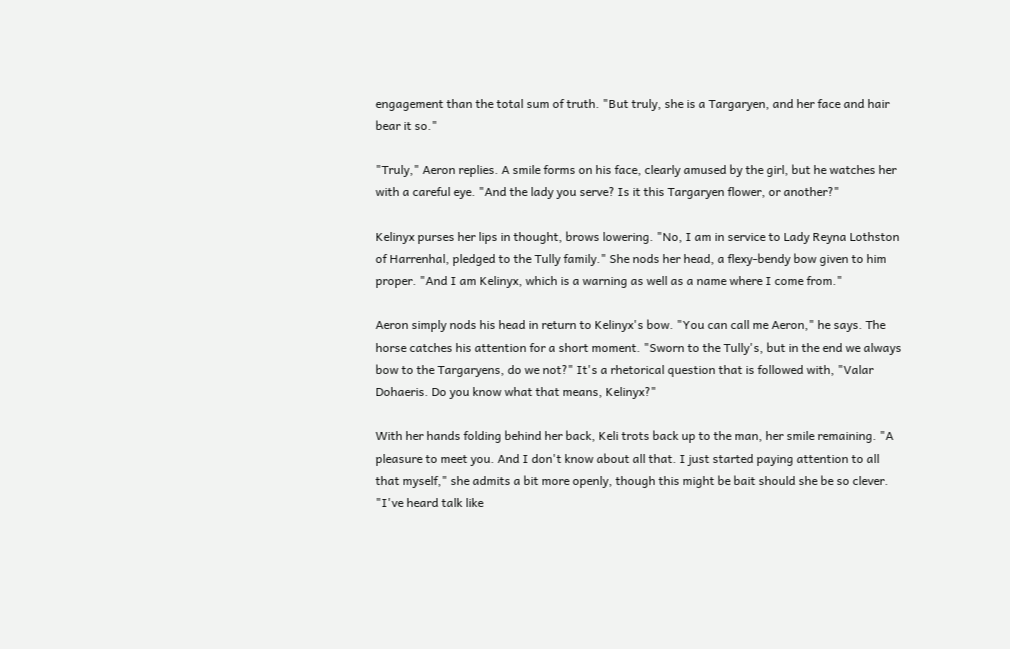engagement than the total sum of truth. "But truly, she is a Targaryen, and her face and hair bear it so."

"Truly," Aeron replies. A smile forms on his face, clearly amused by the girl, but he watches her with a careful eye. "And the lady you serve? Is it this Targaryen flower, or another?"

Kelinyx purses her lips in thought, brows lowering. "No, I am in service to Lady Reyna Lothston of Harrenhal, pledged to the Tully family." She nods her head, a flexy-bendy bow given to him proper. "And I am Kelinyx, which is a warning as well as a name where I come from."

Aeron simply nods his head in return to Kelinyx's bow. "You can call me Aeron," he says. The horse catches his attention for a short moment. "Sworn to the Tully's, but in the end we always bow to the Targaryens, do we not?" It's a rhetorical question that is followed with, "Valar Dohaeris. Do you know what that means, Kelinyx?"

With her hands folding behind her back, Keli trots back up to the man, her smile remaining. "A pleasure to meet you. And I don't know about all that. I just started paying attention to all that myself," she admits a bit more openly, though this might be bait should she be so clever. "I've heard talk like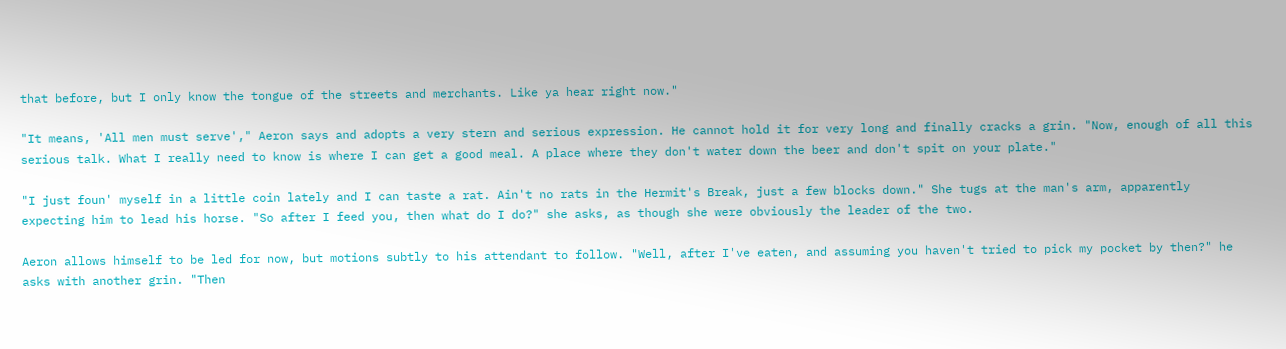that before, but I only know the tongue of the streets and merchants. Like ya hear right now."

"It means, 'All men must serve'," Aeron says and adopts a very stern and serious expression. He cannot hold it for very long and finally cracks a grin. "Now, enough of all this serious talk. What I really need to know is where I can get a good meal. A place where they don't water down the beer and don't spit on your plate."

"I just foun' myself in a little coin lately and I can taste a rat. Ain't no rats in the Hermit's Break, just a few blocks down." She tugs at the man's arm, apparently expecting him to lead his horse. "So after I feed you, then what do I do?" she asks, as though she were obviously the leader of the two.

Aeron allows himself to be led for now, but motions subtly to his attendant to follow. "Well, after I've eaten, and assuming you haven't tried to pick my pocket by then?" he asks with another grin. "Then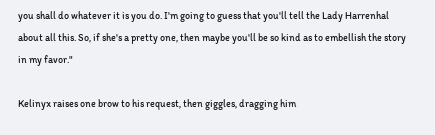you shall do whatever it is you do. I'm going to guess that you'll tell the Lady Harrenhal about all this. So, if she's a pretty one, then maybe you'll be so kind as to embellish the story in my favor."

Kelinyx raises one brow to his request, then giggles, dragging him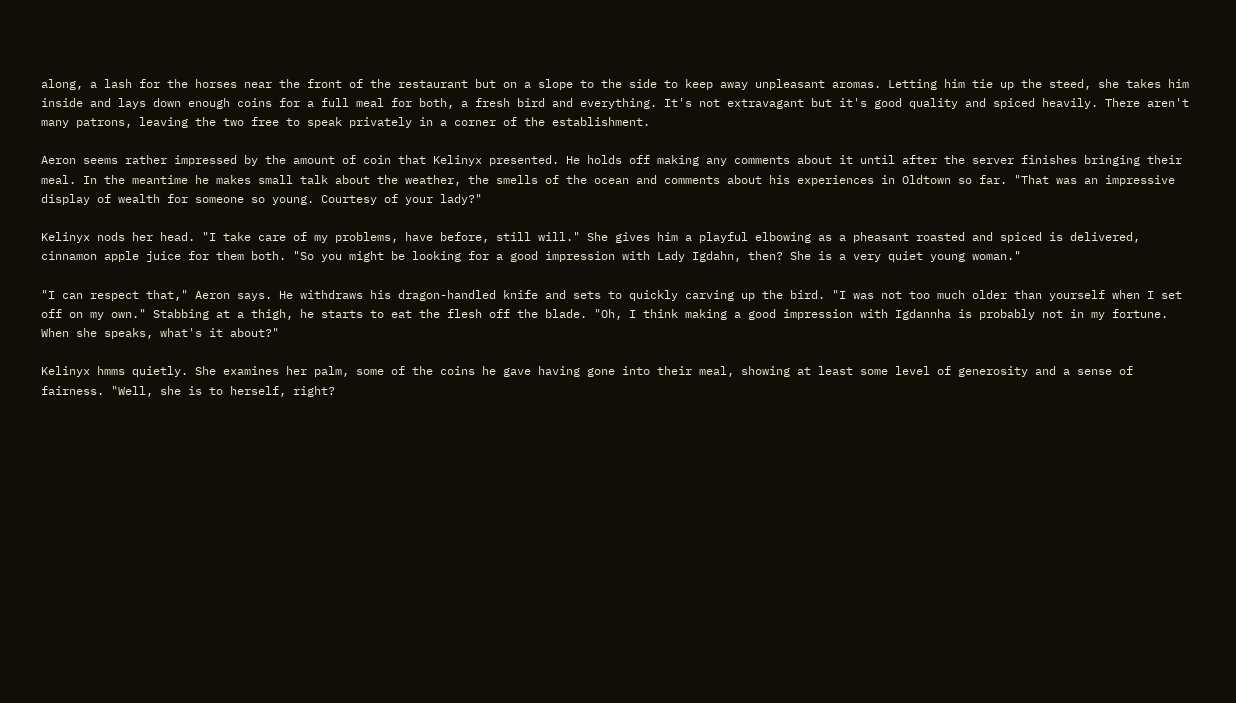along, a lash for the horses near the front of the restaurant but on a slope to the side to keep away unpleasant aromas. Letting him tie up the steed, she takes him inside and lays down enough coins for a full meal for both, a fresh bird and everything. It's not extravagant but it's good quality and spiced heavily. There aren't many patrons, leaving the two free to speak privately in a corner of the establishment.

Aeron seems rather impressed by the amount of coin that Kelinyx presented. He holds off making any comments about it until after the server finishes bringing their meal. In the meantime he makes small talk about the weather, the smells of the ocean and comments about his experiences in Oldtown so far. "That was an impressive display of wealth for someone so young. Courtesy of your lady?"

Kelinyx nods her head. "I take care of my problems, have before, still will." She gives him a playful elbowing as a pheasant roasted and spiced is delivered, cinnamon apple juice for them both. "So you might be looking for a good impression with Lady Igdahn, then? She is a very quiet young woman."

"I can respect that," Aeron says. He withdraws his dragon-handled knife and sets to quickly carving up the bird. "I was not too much older than yourself when I set off on my own." Stabbing at a thigh, he starts to eat the flesh off the blade. "Oh, I think making a good impression with Igdannha is probably not in my fortune. When she speaks, what's it about?"

Kelinyx hmms quietly. She examines her palm, some of the coins he gave having gone into their meal, showing at least some level of generosity and a sense of fairness. "Well, she is to herself, right?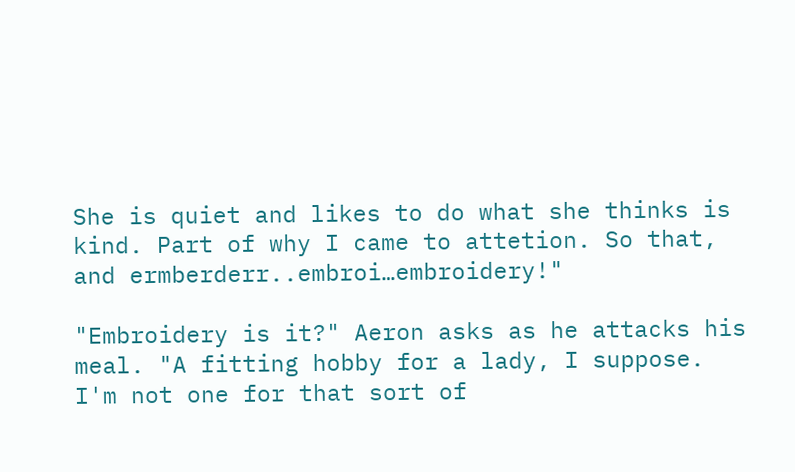She is quiet and likes to do what she thinks is kind. Part of why I came to attetion. So that, and ermberderr..embroi…embroidery!"

"Embroidery is it?" Aeron asks as he attacks his meal. "A fitting hobby for a lady, I suppose. I'm not one for that sort of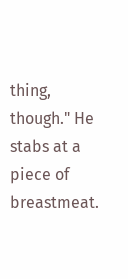thing, though." He stabs at a piece of breastmeat.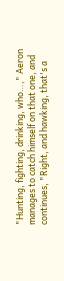"Hunting, fighting, drinking, who…," Aeron manages to catch himself on that one, and continues, "Right, and hawking, that's a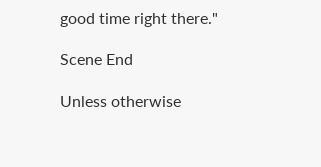good time right there."

Scene End

Unless otherwise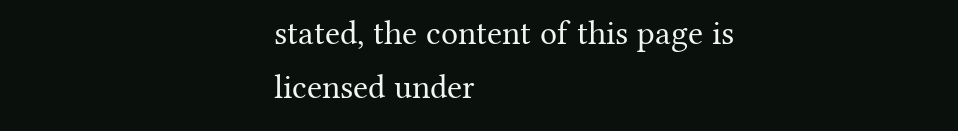stated, the content of this page is licensed under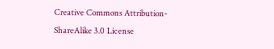Creative Commons Attribution-ShareAlike 3.0 License